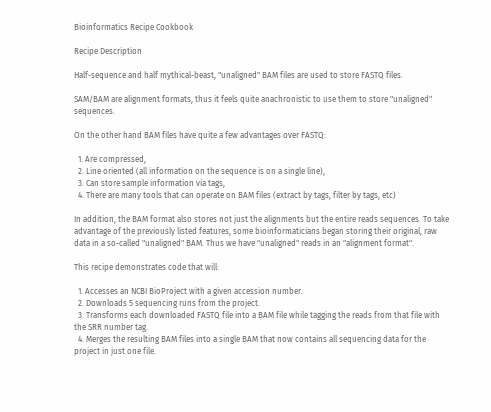Bioinformatics Recipe Cookbook

Recipe Description

Half-sequence and half mythical-beast, "unaligned" BAM files are used to store FASTQ files.

SAM/BAM are alignment formats, thus it feels quite anachronistic to use them to store "unaligned" sequences.

On the other hand BAM files have quite a few advantages over FASTQ:

  1. Are compressed,
  2. Line oriented (all information on the sequence is on a single line),
  3. Can store sample information via tags,
  4. There are many tools that can operate on BAM files (extract by tags, filter by tags, etc)

In addition, the BAM format also stores not just the alignments but the entire reads sequences. To take advantage of the previously listed features, some bioinformaticians began storing their original, raw data in a so-called "unaligned" BAM. Thus we have "unaligned" reads in an "alignment format".

This recipe demonstrates code that will:

  1. Accesses an NCBI BioProject with a given accession number.
  2. Downloads 5 sequencing runs from the project.
  3. Transforms each downloaded FASTQ file into a BAM file while tagging the reads from that file with the SRR number tag.
  4. Merges the resulting BAM files into a single BAM that now contains all sequencing data for the project in just one file.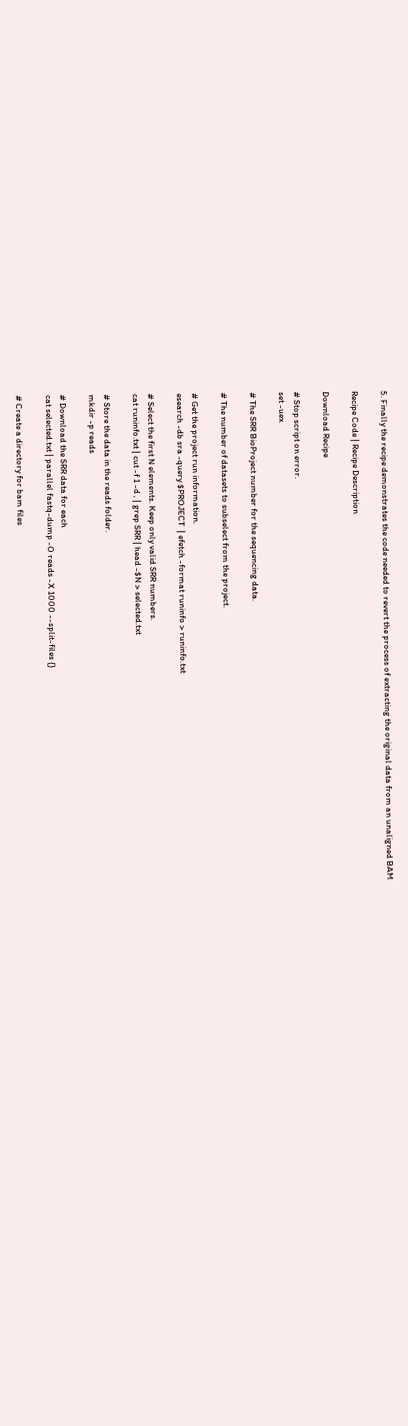5. Finally the recipe demonstrates the code needed to revert the process of extracting the original data from an unaligned BAM

Recipe Code | Recipe Description

Download Recipe

# Stop script on error.
set -uex

# The SRR BioProject number for the sequencing data.

# The number of datasets to subselect from the project.

# Get the project run information.
esearch -db sra -query $PROJECT  | efetch -format runinfo > runinfo.txt

# Select the first N elements. Keep only valid SRR numbers.
cat runinfo.txt | cut -f 1 -d , | grep SRR | head -$N > selected.txt

# Store the data in the reads folder.
mkdir -p reads

# Download the SRR data for each
cat selected.txt | parallel fastq-dump -O reads -X 1000 --split-files {}

# Create a directory for bam files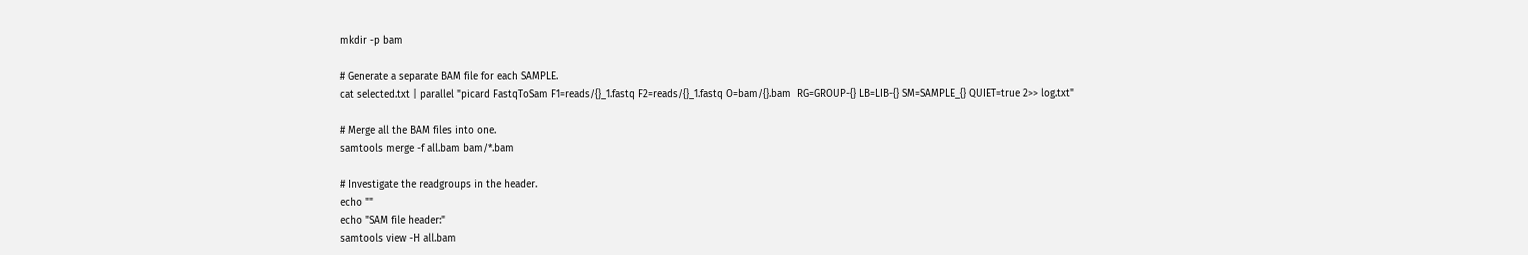mkdir -p bam

# Generate a separate BAM file for each SAMPLE.
cat selected.txt | parallel "picard FastqToSam F1=reads/{}_1.fastq F2=reads/{}_1.fastq O=bam/{}.bam  RG=GROUP-{} LB=LIB-{} SM=SAMPLE_{} QUIET=true 2>> log.txt"

# Merge all the BAM files into one.
samtools merge -f all.bam bam/*.bam

# Investigate the readgroups in the header.
echo ""
echo "SAM file header:"
samtools view -H all.bam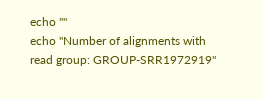echo ""
echo "Number of alignments with read group: GROUP-SRR1972919"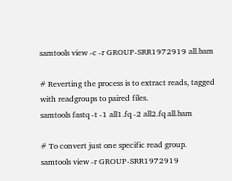samtools view -c -r GROUP-SRR1972919 all.bam

# Reverting the process is to extract reads, tagged with readgroups to paired files.
samtools fastq -t -1 all1.fq -2 all2.fq all.bam

# To convert just one specific read group.
samtools view -r GROUP-SRR1972919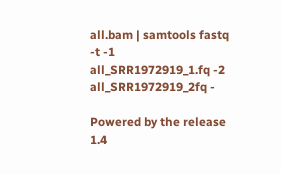all.bam | samtools fastq -t -1 all_SRR1972919_1.fq -2 all_SRR1972919_2fq -

Powered by the release 1.4